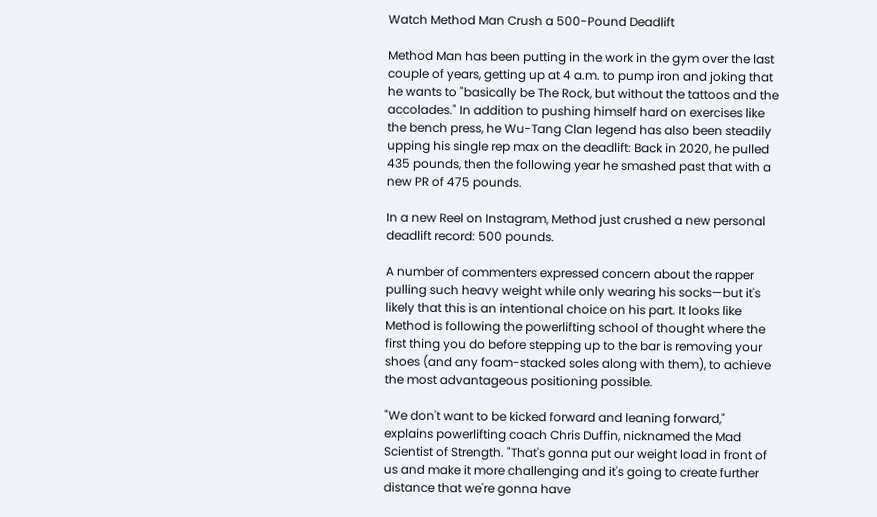Watch Method Man Crush a 500-Pound Deadlift

Method Man has been putting in the work in the gym over the last couple of years, getting up at 4 a.m. to pump iron and joking that he wants to "basically be The Rock, but without the tattoos and the accolades." In addition to pushing himself hard on exercises like the bench press, he Wu-Tang Clan legend has also been steadily upping his single rep max on the deadlift: Back in 2020, he pulled 435 pounds, then the following year he smashed past that with a new PR of 475 pounds.

In a new Reel on Instagram, Method just crushed a new personal deadlift record: 500 pounds.

A number of commenters expressed concern about the rapper pulling such heavy weight while only wearing his socks—but it's likely that this is an intentional choice on his part. It looks like Method is following the powerlifting school of thought where the first thing you do before stepping up to the bar is removing your shoes (and any foam-stacked soles along with them), to achieve the most advantageous positioning possible.

"We don't want to be kicked forward and leaning forward," explains powerlifting coach Chris Duffin, nicknamed the Mad Scientist of Strength. "That's gonna put our weight load in front of us and make it more challenging and it's going to create further distance that we're gonna have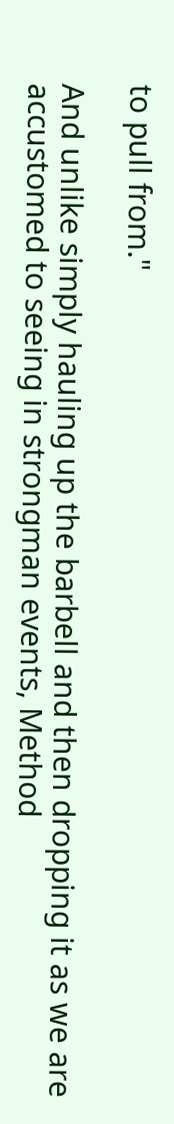to pull from."

And unlike simply hauling up the barbell and then dropping it as we are accustomed to seeing in strongman events, Method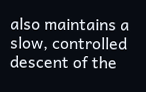also maintains a slow, controlled descent of the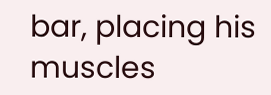bar, placing his muscles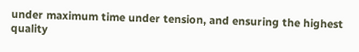under maximum time under tension, and ensuring the highest quality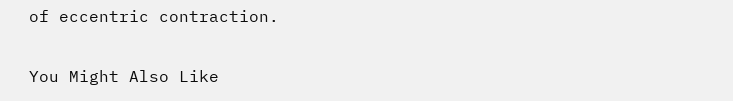of eccentric contraction.

You Might Also Like